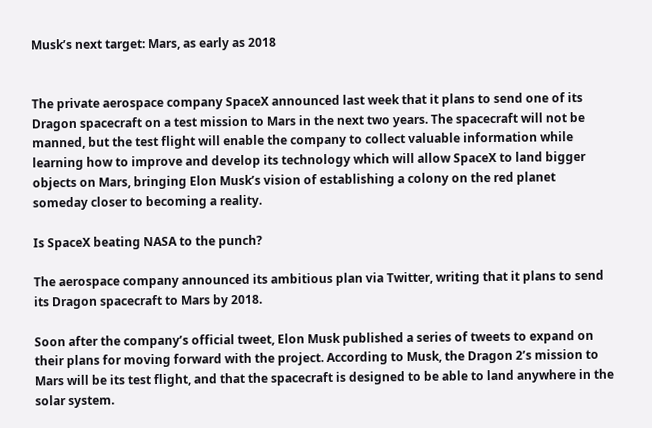Musk’s next target: Mars, as early as 2018


The private aerospace company SpaceX announced last week that it plans to send one of its Dragon spacecraft on a test mission to Mars in the next two years. The spacecraft will not be manned, but the test flight will enable the company to collect valuable information while learning how to improve and develop its technology which will allow SpaceX to land bigger objects on Mars, bringing Elon Musk’s vision of establishing a colony on the red planet someday closer to becoming a reality.

Is SpaceX beating NASA to the punch?

The aerospace company announced its ambitious plan via Twitter, writing that it plans to send its Dragon spacecraft to Mars by 2018.

Soon after the company’s official tweet, Elon Musk published a series of tweets to expand on their plans for moving forward with the project. According to Musk, the Dragon 2’s mission to Mars will be its test flight, and that the spacecraft is designed to be able to land anywhere in the solar system.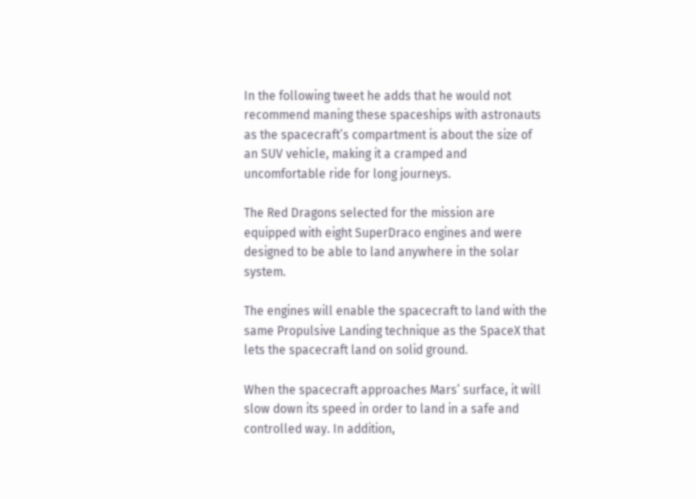In the following tweet he adds that he would not recommend maning these spaceships with astronauts as the spacecraft’s compartment is about the size of an SUV vehicle, making it a cramped and uncomfortable ride for long journeys.

The Red Dragons selected for the mission are equipped with eight SuperDraco engines and were designed to be able to land anywhere in the solar system.

The engines will enable the spacecraft to land with the same Propulsive Landing technique as the SpaceX that lets the spacecraft land on solid ground.

When the spacecraft approaches Mars’ surface, it will slow down its speed in order to land in a safe and controlled way. In addition,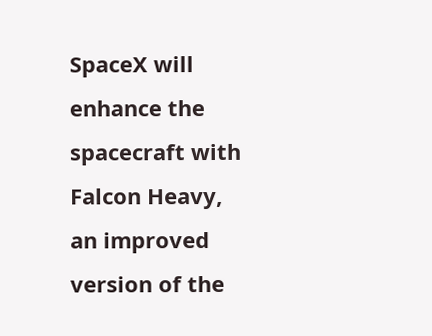SpaceX will enhance the spacecraft with Falcon Heavy, an improved version of the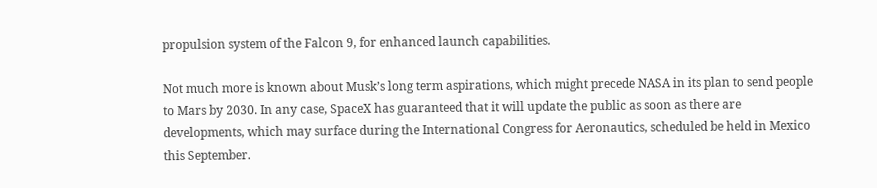propulsion system of the Falcon 9, for enhanced launch capabilities.

Not much more is known about Musk’s long term aspirations, which might precede NASA in its plan to send people to Mars by 2030. In any case, SpaceX has guaranteed that it will update the public as soon as there are developments, which may surface during the International Congress for Aeronautics, scheduled be held in Mexico this September.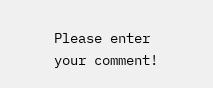Please enter your comment!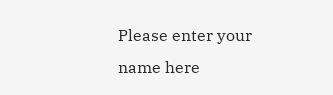Please enter your name here